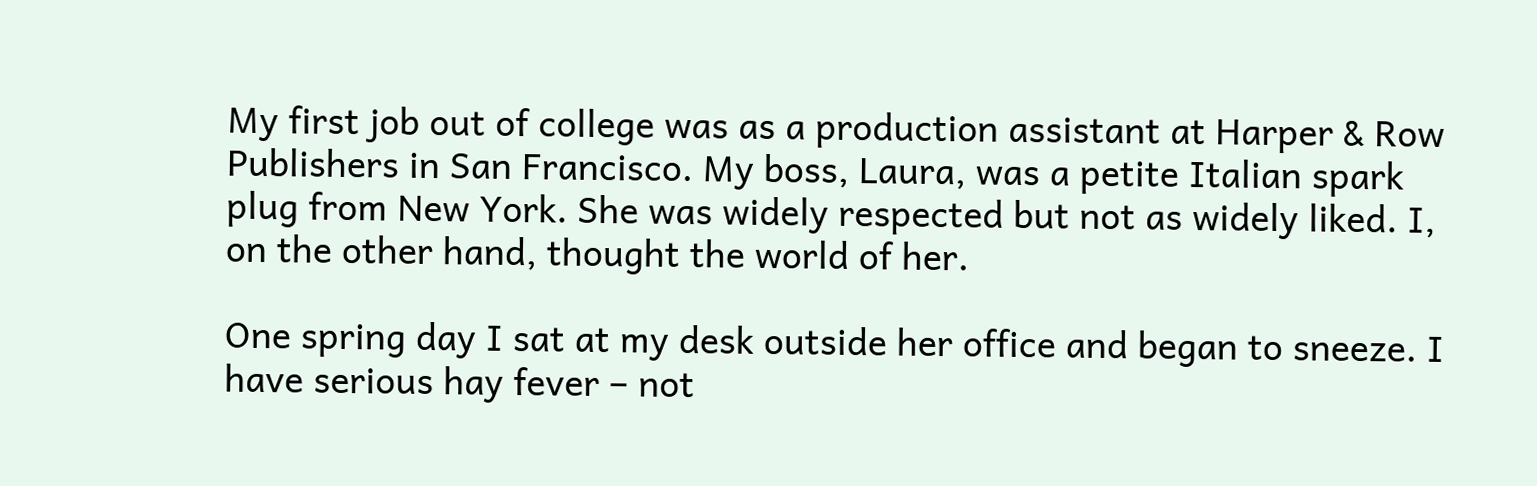My first job out of college was as a production assistant at Harper & Row Publishers in San Francisco. My boss, Laura, was a petite Italian spark plug from New York. She was widely respected but not as widely liked. I, on the other hand, thought the world of her.

One spring day I sat at my desk outside her office and began to sneeze. I have serious hay fever – not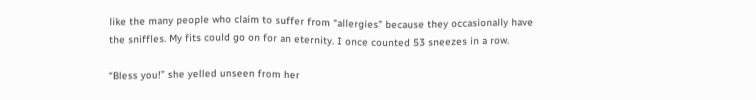like the many people who claim to suffer from “allergies” because they occasionally have the sniffles. My fits could go on for an eternity. I once counted 53 sneezes in a row.

“Bless you!” she yelled unseen from her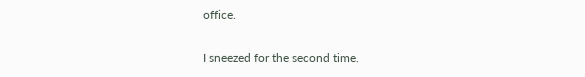office.

I sneezed for the second time.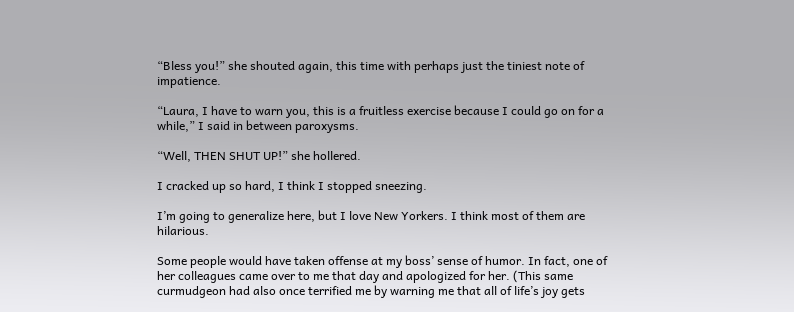“Bless you!” she shouted again, this time with perhaps just the tiniest note of impatience.

“Laura, I have to warn you, this is a fruitless exercise because I could go on for a while,” I said in between paroxysms.

“Well, THEN SHUT UP!” she hollered.

I cracked up so hard, I think I stopped sneezing.

I’m going to generalize here, but I love New Yorkers. I think most of them are hilarious.

Some people would have taken offense at my boss’ sense of humor. In fact, one of her colleagues came over to me that day and apologized for her. (This same curmudgeon had also once terrified me by warning me that all of life’s joy gets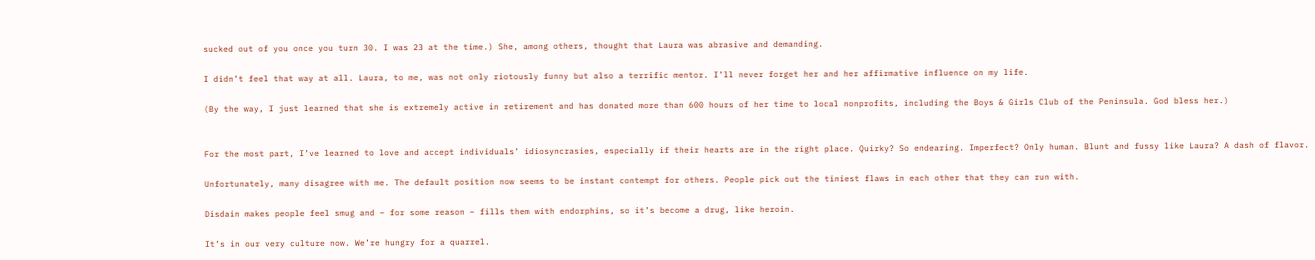sucked out of you once you turn 30. I was 23 at the time.) She, among others, thought that Laura was abrasive and demanding.

I didn’t feel that way at all. Laura, to me, was not only riotously funny but also a terrific mentor. I’ll never forget her and her affirmative influence on my life.

(By the way, I just learned that she is extremely active in retirement and has donated more than 600 hours of her time to local nonprofits, including the Boys & Girls Club of the Peninsula. God bless her.)


For the most part, I’ve learned to love and accept individuals’ idiosyncrasies, especially if their hearts are in the right place. Quirky? So endearing. Imperfect? Only human. Blunt and fussy like Laura? A dash of flavor.

Unfortunately, many disagree with me. The default position now seems to be instant contempt for others. People pick out the tiniest flaws in each other that they can run with.

Disdain makes people feel smug and – for some reason – fills them with endorphins, so it’s become a drug, like heroin.

It’s in our very culture now. We’re hungry for a quarrel.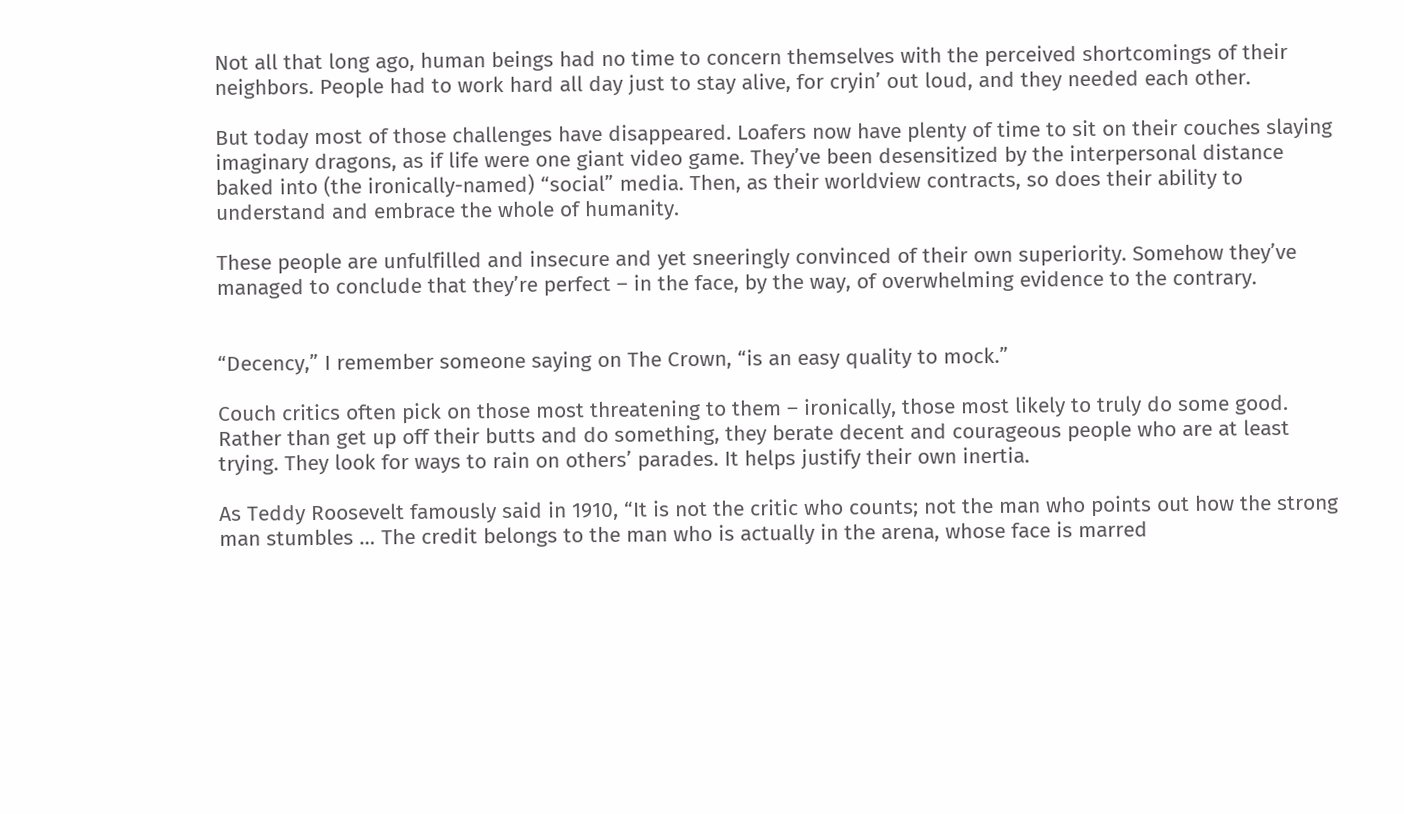Not all that long ago, human beings had no time to concern themselves with the perceived shortcomings of their neighbors. People had to work hard all day just to stay alive, for cryin’ out loud, and they needed each other.

But today most of those challenges have disappeared. Loafers now have plenty of time to sit on their couches slaying imaginary dragons, as if life were one giant video game. They’ve been desensitized by the interpersonal distance baked into (the ironically-named) “social” media. Then, as their worldview contracts, so does their ability to understand and embrace the whole of humanity.

These people are unfulfilled and insecure and yet sneeringly convinced of their own superiority. Somehow they’ve managed to conclude that they’re perfect – in the face, by the way, of overwhelming evidence to the contrary.


“Decency,” I remember someone saying on The Crown, “is an easy quality to mock.”

Couch critics often pick on those most threatening to them – ironically, those most likely to truly do some good. Rather than get up off their butts and do something, they berate decent and courageous people who are at least trying. They look for ways to rain on others’ parades. It helps justify their own inertia.

As Teddy Roosevelt famously said in 1910, “It is not the critic who counts; not the man who points out how the strong man stumbles … The credit belongs to the man who is actually in the arena, whose face is marred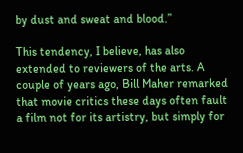by dust and sweat and blood.”

This tendency, I believe, has also extended to reviewers of the arts. A couple of years ago, Bill Maher remarked that movie critics these days often fault a film not for its artistry, but simply for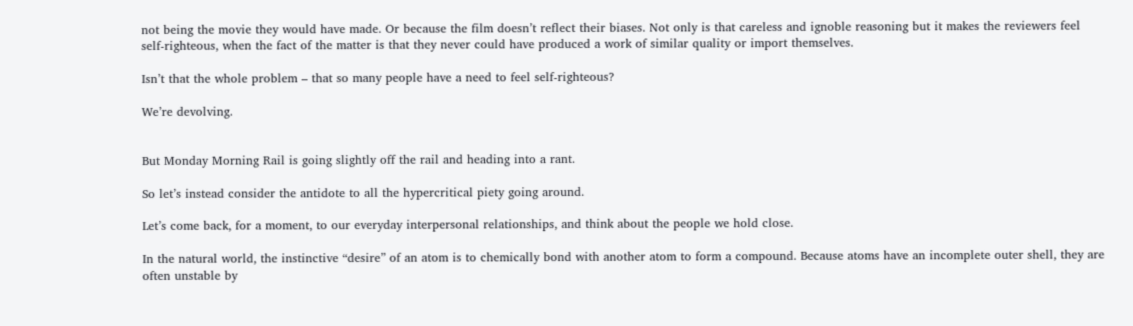not being the movie they would have made. Or because the film doesn’t reflect their biases. Not only is that careless and ignoble reasoning but it makes the reviewers feel self-righteous, when the fact of the matter is that they never could have produced a work of similar quality or import themselves.

Isn’t that the whole problem – that so many people have a need to feel self-righteous?

We’re devolving.


But Monday Morning Rail is going slightly off the rail and heading into a rant.

So let’s instead consider the antidote to all the hypercritical piety going around.

Let’s come back, for a moment, to our everyday interpersonal relationships, and think about the people we hold close.

In the natural world, the instinctive “desire” of an atom is to chemically bond with another atom to form a compound. Because atoms have an incomplete outer shell, they are often unstable by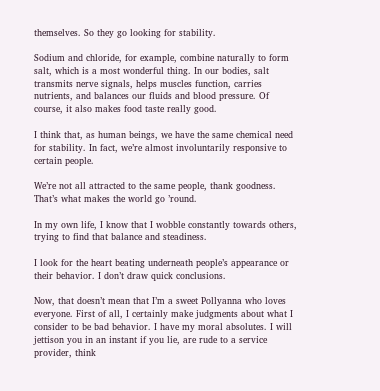themselves. So they go looking for stability.

Sodium and chloride, for example, combine naturally to form salt, which is a most wonderful thing. In our bodies, salt transmits nerve signals, helps muscles function, carries nutrients, and balances our fluids and blood pressure. Of course, it also makes food taste really good.

I think that, as human beings, we have the same chemical need for stability. In fact, we’re almost involuntarily responsive to certain people.

We’re not all attracted to the same people, thank goodness. That’s what makes the world go ’round.

In my own life, I know that I wobble constantly towards others, trying to find that balance and steadiness.

I look for the heart beating underneath people’s appearance or their behavior. I don’t draw quick conclusions.

Now, that doesn’t mean that I’m a sweet Pollyanna who loves everyone. First of all, I certainly make judgments about what I consider to be bad behavior. I have my moral absolutes. I will jettison you in an instant if you lie, are rude to a service provider, think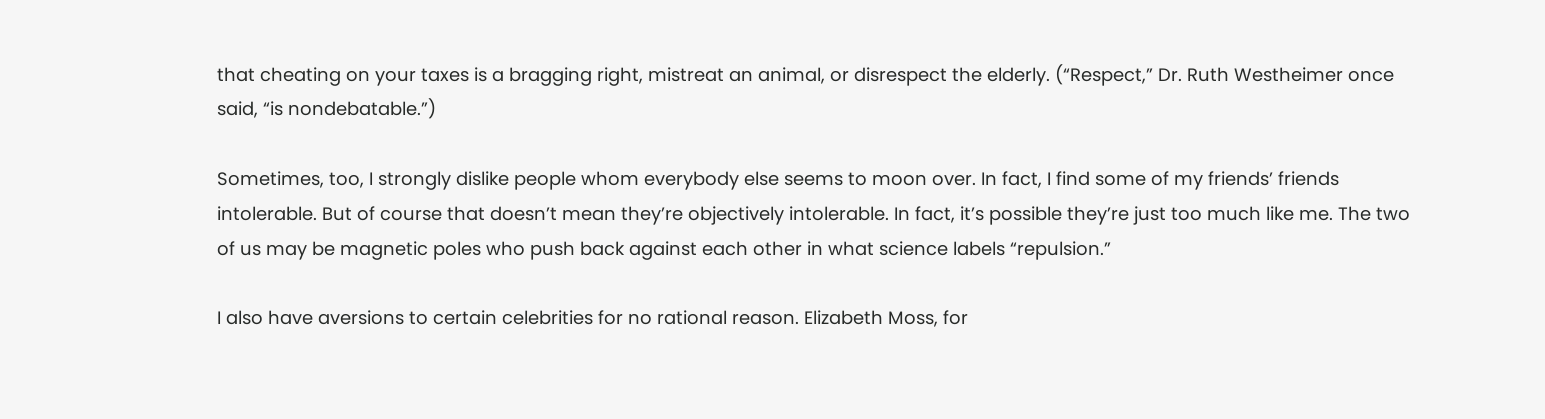that cheating on your taxes is a bragging right, mistreat an animal, or disrespect the elderly. (“Respect,” Dr. Ruth Westheimer once said, “is nondebatable.”)

Sometimes, too, I strongly dislike people whom everybody else seems to moon over. In fact, I find some of my friends’ friends intolerable. But of course that doesn’t mean they’re objectively intolerable. In fact, it’s possible they’re just too much like me. The two of us may be magnetic poles who push back against each other in what science labels “repulsion.”

I also have aversions to certain celebrities for no rational reason. Elizabeth Moss, for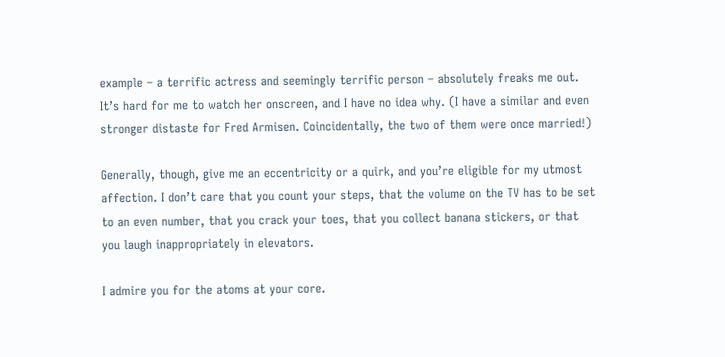example – a terrific actress and seemingly terrific person – absolutely freaks me out. It’s hard for me to watch her onscreen, and I have no idea why. (I have a similar and even stronger distaste for Fred Armisen. Coincidentally, the two of them were once married!)

Generally, though, give me an eccentricity or a quirk, and you’re eligible for my utmost affection. I don’t care that you count your steps, that the volume on the TV has to be set to an even number, that you crack your toes, that you collect banana stickers, or that you laugh inappropriately in elevators.

I admire you for the atoms at your core.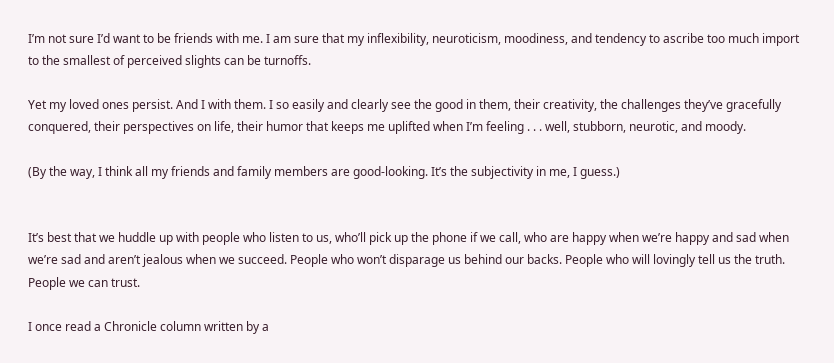I’m not sure I’d want to be friends with me. I am sure that my inflexibility, neuroticism, moodiness, and tendency to ascribe too much import to the smallest of perceived slights can be turnoffs.

Yet my loved ones persist. And I with them. I so easily and clearly see the good in them, their creativity, the challenges they’ve gracefully conquered, their perspectives on life, their humor that keeps me uplifted when I’m feeling . . . well, stubborn, neurotic, and moody.

(By the way, I think all my friends and family members are good-looking. It’s the subjectivity in me, I guess.)


It’s best that we huddle up with people who listen to us, who’ll pick up the phone if we call, who are happy when we’re happy and sad when we’re sad and aren’t jealous when we succeed. People who won’t disparage us behind our backs. People who will lovingly tell us the truth. People we can trust.

I once read a Chronicle column written by a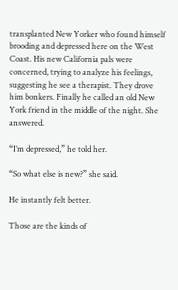transplanted New Yorker who found himself brooding and depressed here on the West Coast. His new California pals were concerned, trying to analyze his feelings, suggesting he see a therapist. They drove him bonkers. Finally he called an old New York friend in the middle of the night. She answered.

“I’m depressed,” he told her.

“So what else is new?” she said.

He instantly felt better.

Those are the kinds of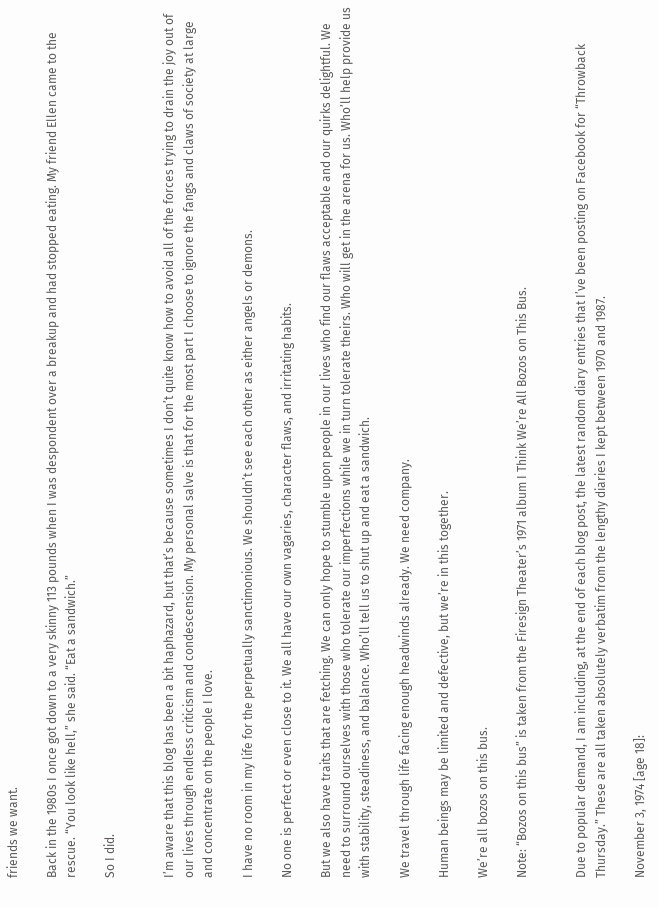friends we want.

Back in the 1980s I once got down to a very skinny 113 pounds when I was despondent over a breakup and had stopped eating. My friend Ellen came to the rescue. “You look like hell,” she said. “Eat a sandwich.”

So I did.


I’m aware that this blog has been a bit haphazard, but that’s because sometimes I don’t quite know how to avoid all of the forces trying to drain the joy out of our lives through endless criticism and condescension. My personal salve is that for the most part I choose to ignore the fangs and claws of society at large and concentrate on the people I love.

I have no room in my life for the perpetually sanctimonious. We shouldn’t see each other as either angels or demons.

No one is perfect or even close to it. We all have our own vagaries, character flaws, and irritating habits.

But we also have traits that are fetching. We can only hope to stumble upon people in our lives who find our flaws acceptable and our quirks delightful. We need to surround ourselves with those who tolerate our imperfections while we in turn tolerate theirs. Who will get in the arena for us. Who’ll help provide us with stability, steadiness, and balance. Who’ll tell us to shut up and eat a sandwich.

We travel through life facing enough headwinds already. We need company.

Human beings may be limited and defective, but we’re in this together.

We’re all bozos on this bus.

Note: “Bozos on this bus” is taken from the Firesign Theater’s 1971 album I Think We’re All Bozos on This Bus.


Due to popular demand, I am including, at the end of each blog post, the latest random diary entries that I’ve been posting on Facebook for “Throwback Thursday.” These are all taken absolutely verbatim from the lengthy diaries I kept between 1970 and 1987.

November 3, 1974 [age 18]: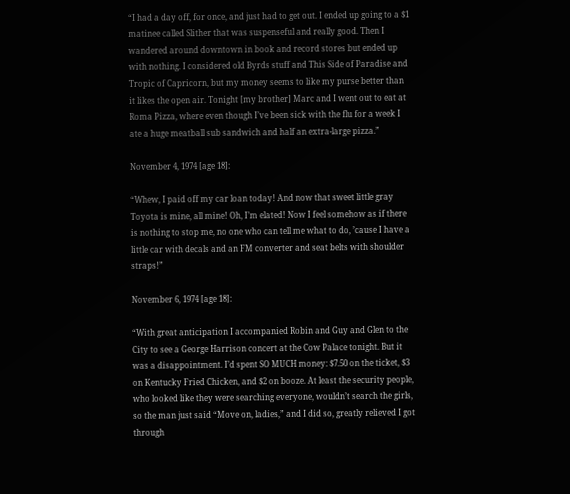“I had a day off, for once, and just had to get out. I ended up going to a $1 matinee called Slither that was suspenseful and really good. Then I wandered around downtown in book and record stores but ended up with nothing. I considered old Byrds stuff and This Side of Paradise and Tropic of Capricorn, but my money seems to like my purse better than it likes the open air. Tonight [my brother] Marc and I went out to eat at Roma Pizza, where even though I’ve been sick with the flu for a week I ate a huge meatball sub sandwich and half an extra-large pizza.”

November 4, 1974 [age 18]:

“Whew, I paid off my car loan today! And now that sweet little gray Toyota is mine, all mine! Oh, I’m elated! Now I feel somehow as if there is nothing to stop me, no one who can tell me what to do, ’cause I have a little car with decals and an FM converter and seat belts with shoulder straps!”

November 6, 1974 [age 18]:

“With great anticipation I accompanied Robin and Guy and Glen to the City to see a George Harrison concert at the Cow Palace tonight. But it was a disappointment. I’d spent SO MUCH money: $7.50 on the ticket, $3 on Kentucky Fried Chicken, and $2 on booze. At least the security people, who looked like they were searching everyone, wouldn’t search the girls, so the man just said “Move on, ladies,” and I did so, greatly relieved I got through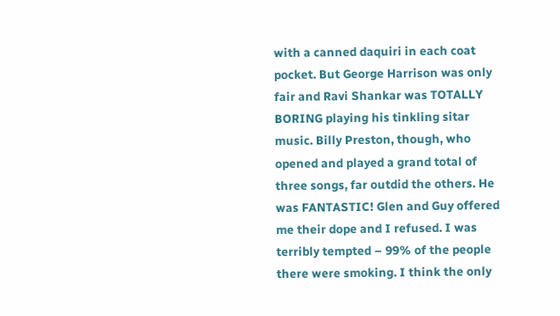with a canned daquiri in each coat pocket. But George Harrison was only fair and Ravi Shankar was TOTALLY BORING playing his tinkling sitar music. Billy Preston, though, who opened and played a grand total of three songs, far outdid the others. He was FANTASTIC! Glen and Guy offered me their dope and I refused. I was terribly tempted – 99% of the people there were smoking. I think the only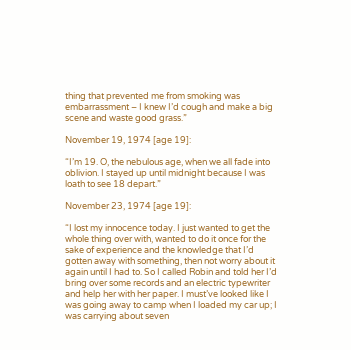thing that prevented me from smoking was embarrassment – I knew I’d cough and make a big scene and waste good grass.”

November 19, 1974 [age 19]:

“I’m 19. O, the nebulous age, when we all fade into oblivion. I stayed up until midnight because I was loath to see 18 depart.”

November 23, 1974 [age 19]:

“I lost my innocence today. I just wanted to get the whole thing over with, wanted to do it once for the sake of experience and the knowledge that I’d gotten away with something, then not worry about it again until I had to. So I called Robin and told her I’d bring over some records and an electric typewriter and help her with her paper. I must’ve looked like I was going away to camp when I loaded my car up; I was carrying about seven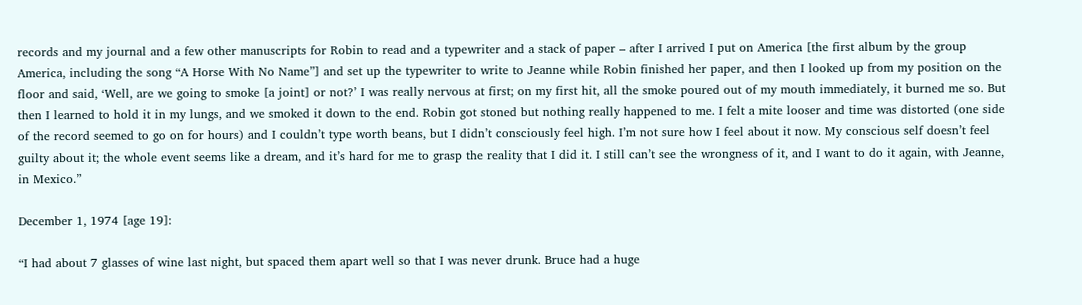records and my journal and a few other manuscripts for Robin to read and a typewriter and a stack of paper – after I arrived I put on America [the first album by the group America, including the song “A Horse With No Name”] and set up the typewriter to write to Jeanne while Robin finished her paper, and then I looked up from my position on the floor and said, ‘Well, are we going to smoke [a joint] or not?’ I was really nervous at first; on my first hit, all the smoke poured out of my mouth immediately, it burned me so. But then I learned to hold it in my lungs, and we smoked it down to the end. Robin got stoned but nothing really happened to me. I felt a mite looser and time was distorted (one side of the record seemed to go on for hours) and I couldn’t type worth beans, but I didn’t consciously feel high. I’m not sure how I feel about it now. My conscious self doesn’t feel guilty about it; the whole event seems like a dream, and it’s hard for me to grasp the reality that I did it. I still can’t see the wrongness of it, and I want to do it again, with Jeanne, in Mexico.”

December 1, 1974 [age 19]:

“I had about 7 glasses of wine last night, but spaced them apart well so that I was never drunk. Bruce had a huge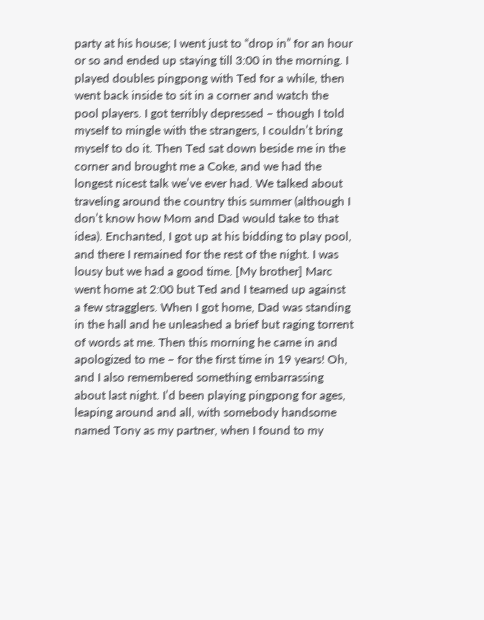party at his house; I went just to “drop in” for an hour or so and ended up staying till 3:00 in the morning. I played doubles pingpong with Ted for a while, then went back inside to sit in a corner and watch the pool players. I got terribly depressed – though I told myself to mingle with the strangers, I couldn’t bring myself to do it. Then Ted sat down beside me in the corner and brought me a Coke, and we had the longest nicest talk we’ve ever had. We talked about traveling around the country this summer (although I don’t know how Mom and Dad would take to that idea). Enchanted, I got up at his bidding to play pool, and there I remained for the rest of the night. I was lousy but we had a good time. [My brother] Marc went home at 2:00 but Ted and I teamed up against a few stragglers. When I got home, Dad was standing in the hall and he unleashed a brief but raging torrent of words at me. Then this morning he came in and apologized to me – for the first time in 19 years! Oh, and I also remembered something embarrassing about last night. I’d been playing pingpong for ages, leaping around and all, with somebody handsome named Tony as my partner, when I found to my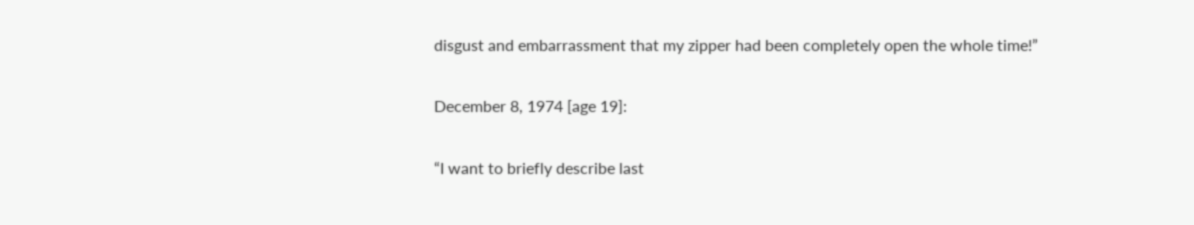disgust and embarrassment that my zipper had been completely open the whole time!”

December 8, 1974 [age 19]:

“I want to briefly describe last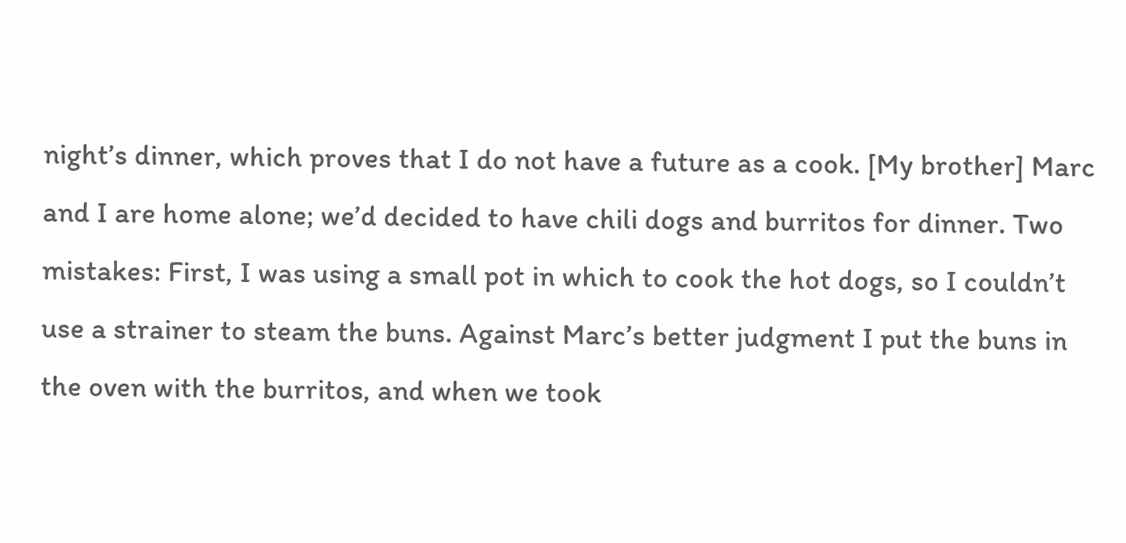night’s dinner, which proves that I do not have a future as a cook. [My brother] Marc and I are home alone; we’d decided to have chili dogs and burritos for dinner. Two mistakes: First, I was using a small pot in which to cook the hot dogs, so I couldn’t use a strainer to steam the buns. Against Marc’s better judgment I put the buns in the oven with the burritos, and when we took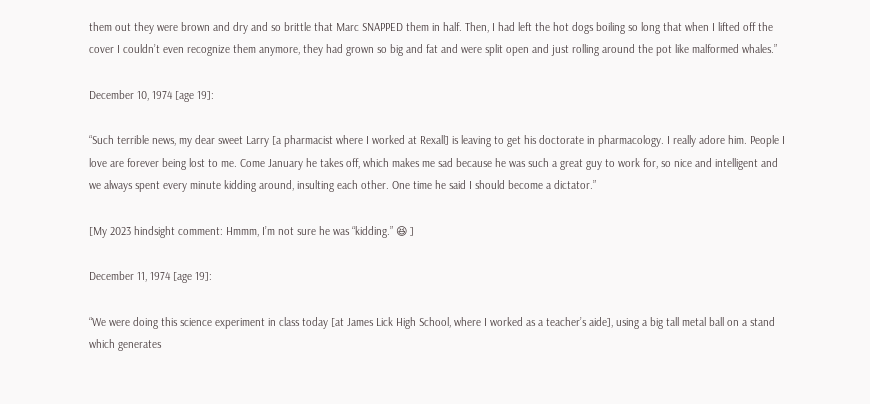them out they were brown and dry and so brittle that Marc SNAPPED them in half. Then, I had left the hot dogs boiling so long that when I lifted off the cover I couldn’t even recognize them anymore, they had grown so big and fat and were split open and just rolling around the pot like malformed whales.”

December 10, 1974 [age 19]:

“Such terrible news, my dear sweet Larry [a pharmacist where I worked at Rexall] is leaving to get his doctorate in pharmacology. I really adore him. People I love are forever being lost to me. Come January he takes off, which makes me sad because he was such a great guy to work for, so nice and intelligent and we always spent every minute kidding around, insulting each other. One time he said I should become a dictator.”

[My 2023 hindsight comment: Hmmm, I’m not sure he was “kidding.” 😆 ]

December 11, 1974 [age 19]:

“We were doing this science experiment in class today [at James Lick High School, where I worked as a teacher’s aide], using a big tall metal ball on a stand which generates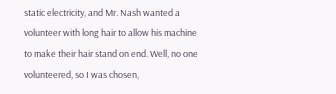static electricity, and Mr. Nash wanted a volunteer with long hair to allow his machine to make their hair stand on end. Well, no one volunteered, so I was chosen,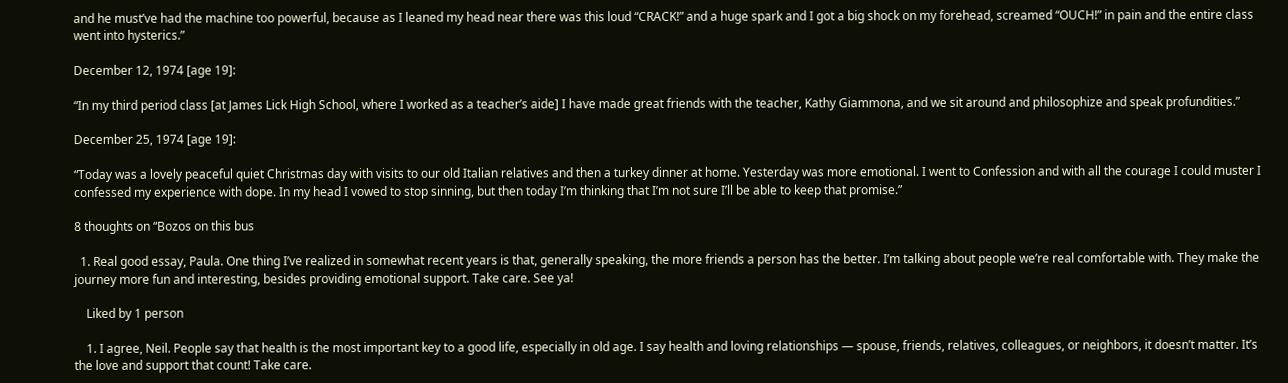and he must’ve had the machine too powerful, because as I leaned my head near there was this loud “CRACK!” and a huge spark and I got a big shock on my forehead, screamed “OUCH!” in pain and the entire class went into hysterics.”

December 12, 1974 [age 19]:

“In my third period class [at James Lick High School, where I worked as a teacher’s aide] I have made great friends with the teacher, Kathy Giammona, and we sit around and philosophize and speak profundities.”

December 25, 1974 [age 19]:

“Today was a lovely peaceful quiet Christmas day with visits to our old Italian relatives and then a turkey dinner at home. Yesterday was more emotional. I went to Confession and with all the courage I could muster I confessed my experience with dope. In my head I vowed to stop sinning, but then today I’m thinking that I’m not sure I’ll be able to keep that promise.”

8 thoughts on “Bozos on this bus

  1. Real good essay, Paula. One thing I’ve realized in somewhat recent years is that, generally speaking, the more friends a person has the better. I’m talking about people we’re real comfortable with. They make the journey more fun and interesting, besides providing emotional support. Take care. See ya!

    Liked by 1 person

    1. I agree, Neil. People say that health is the most important key to a good life, especially in old age. I say health and loving relationships — spouse, friends, relatives, colleagues, or neighbors, it doesn’t matter. It’s the love and support that count! Take care.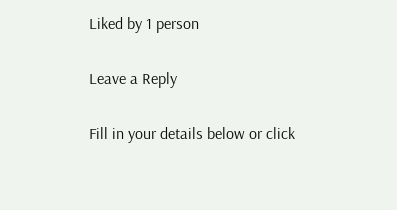Liked by 1 person

Leave a Reply

Fill in your details below or click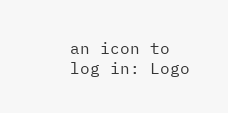an icon to log in: Logo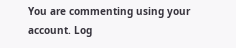You are commenting using your account. Log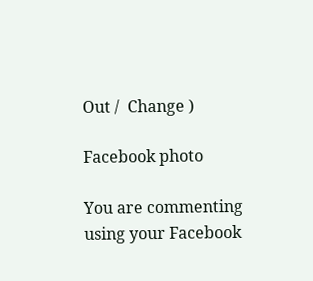Out /  Change )

Facebook photo

You are commenting using your Facebook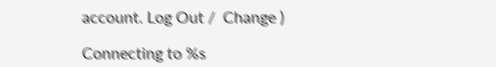account. Log Out /  Change )

Connecting to %s